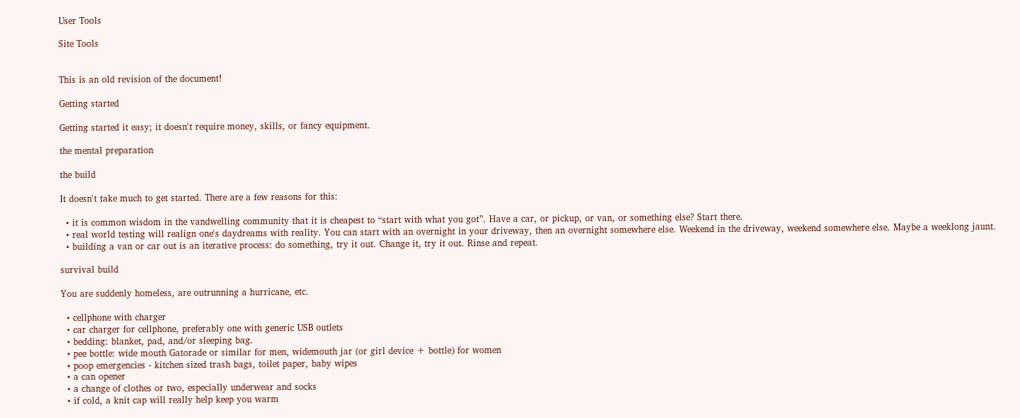User Tools

Site Tools


This is an old revision of the document!

Getting started

Getting started it easy; it doesn't require money, skills, or fancy equipment.

the mental preparation

the build

It doesn't take much to get started. There are a few reasons for this:

  • it is common wisdom in the vandwelling community that it is cheapest to “start with what you got”. Have a car, or pickup, or van, or something else? Start there.
  • real world testing will realign one's daydreams with reality. You can start with an overnight in your driveway, then an overnight somewhere else. Weekend in the driveway, weekend somewhere else. Maybe a weeklong jaunt.
  • building a van or car out is an iterative process: do something, try it out. Change it, try it out. Rinse and repeat.

survival build

You are suddenly homeless, are outrunning a hurricane, etc.

  • cellphone with charger
  • car charger for cellphone, preferably one with generic USB outlets
  • bedding: blanket, pad, and/or sleeping bag.
  • pee bottle: wide mouth Gatorade or similar for men, widemouth jar (or girl device + bottle) for women
  • poop emergencies - kitchen sized trash bags, toilet paper, baby wipes
  • a can opener
  • a change of clothes or two, especially underwear and socks
  • if cold, a knit cap will really help keep you warm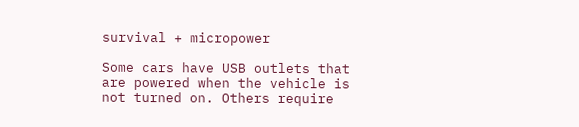survival + micropower

Some cars have USB outlets that are powered when the vehicle is not turned on. Others require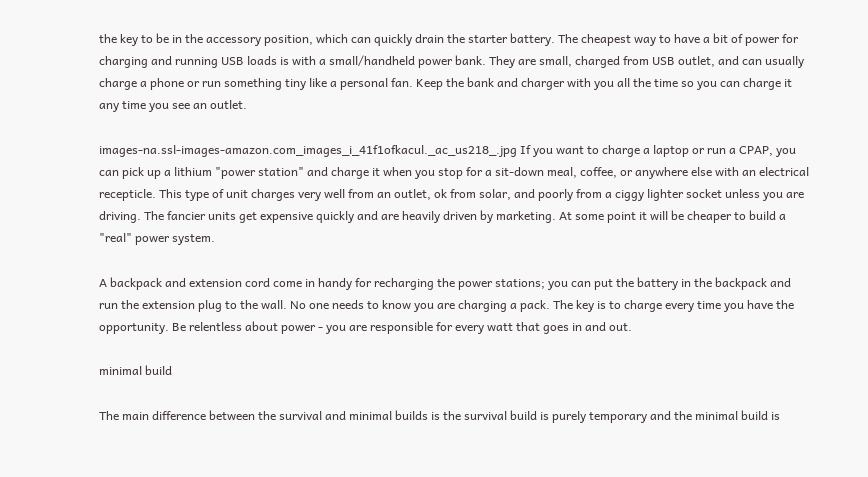the key to be in the accessory position, which can quickly drain the starter battery. The cheapest way to have a bit of power for charging and running USB loads is with a small/handheld power bank. They are small, charged from USB outlet, and can usually charge a phone or run something tiny like a personal fan. Keep the bank and charger with you all the time so you can charge it any time you see an outlet.

images-na.ssl-images-amazon.com_images_i_41f1ofkacul._ac_us218_.jpg If you want to charge a laptop or run a CPAP, you can pick up a lithium "power station" and charge it when you stop for a sit-down meal, coffee, or anywhere else with an electrical recepticle. This type of unit charges very well from an outlet, ok from solar, and poorly from a ciggy lighter socket unless you are driving. The fancier units get expensive quickly and are heavily driven by marketing. At some point it will be cheaper to build a "real" power system.

A backpack and extension cord come in handy for recharging the power stations; you can put the battery in the backpack and run the extension plug to the wall. No one needs to know you are charging a pack. The key is to charge every time you have the opportunity. Be relentless about power - you are responsible for every watt that goes in and out.

minimal build

The main difference between the survival and minimal builds is the survival build is purely temporary and the minimal build is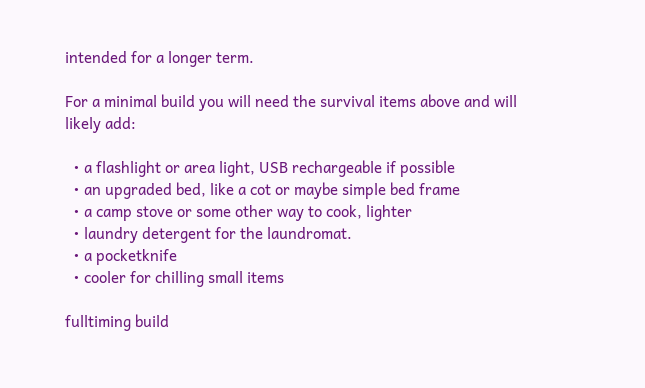intended for a longer term.

For a minimal build you will need the survival items above and will likely add:

  • a flashlight or area light, USB rechargeable if possible
  • an upgraded bed, like a cot or maybe simple bed frame
  • a camp stove or some other way to cook, lighter
  • laundry detergent for the laundromat.
  • a pocketknife
  • cooler for chilling small items

fulltiming build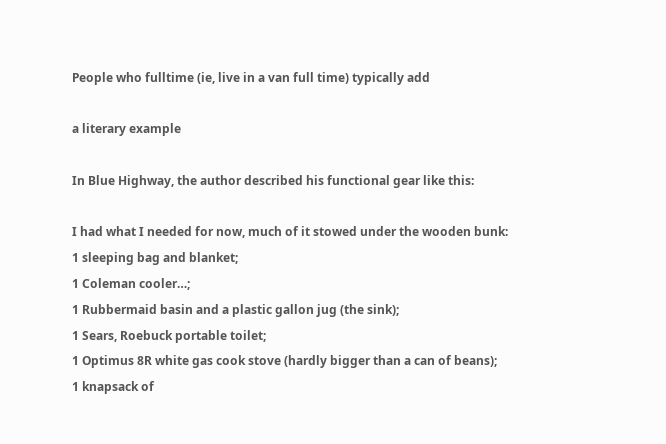People who fulltime (ie, live in a van full time) typically add

a literary example

In Blue Highway, the author described his functional gear like this:

I had what I needed for now, much of it stowed under the wooden bunk:
1 sleeping bag and blanket;
1 Coleman cooler…;
1 Rubbermaid basin and a plastic gallon jug (the sink);
1 Sears, Roebuck portable toilet;
1 Optimus 8R white gas cook stove (hardly bigger than a can of beans);
1 knapsack of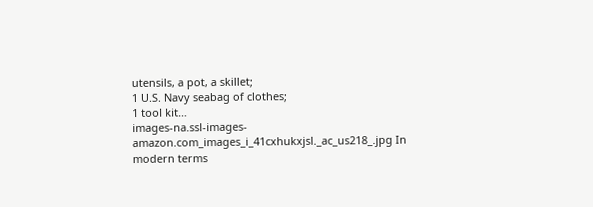utensils, a pot, a skillet;
1 U.S. Navy seabag of clothes;
1 tool kit…
images-na.ssl-images-amazon.com_images_i_41cxhukxjsl._ac_us218_.jpg In modern terms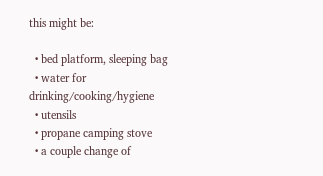this might be:

  • bed platform, sleeping bag
  • water for drinking/cooking/hygiene
  • utensils
  • propane camping stove
  • a couple change of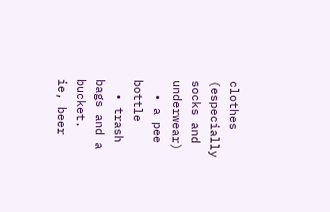clothes (especially socks and underwear)
  • a pee bottle
  • trash bags and a bucket.
ie, beer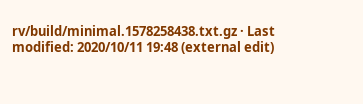rv/build/minimal.1578258438.txt.gz · Last modified: 2020/10/11 19:48 (external edit)